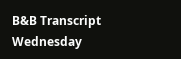B&B Transcript Wednesday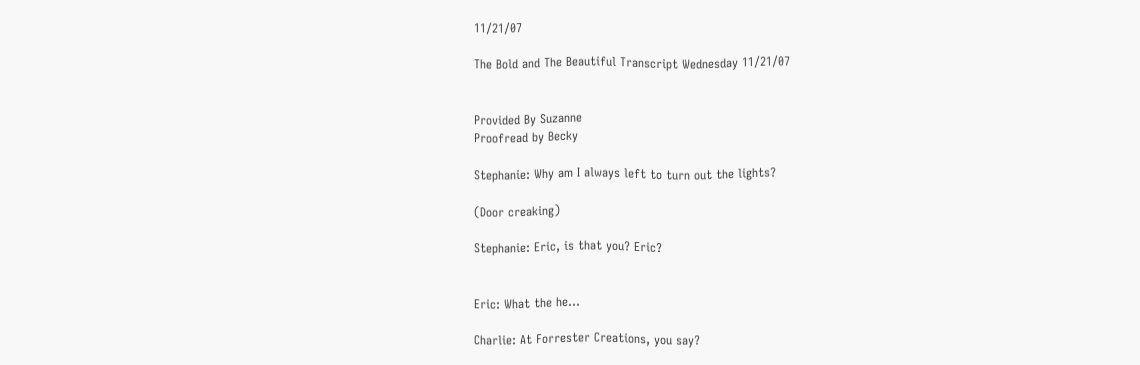11/21/07

The Bold and The Beautiful Transcript Wednesday 11/21/07


Provided By Suzanne
Proofread by Becky

Stephanie: Why am I always left to turn out the lights?

(Door creaking)

Stephanie: Eric, is that you? Eric?


Eric: What the he...

Charlie: At Forrester Creations, you say?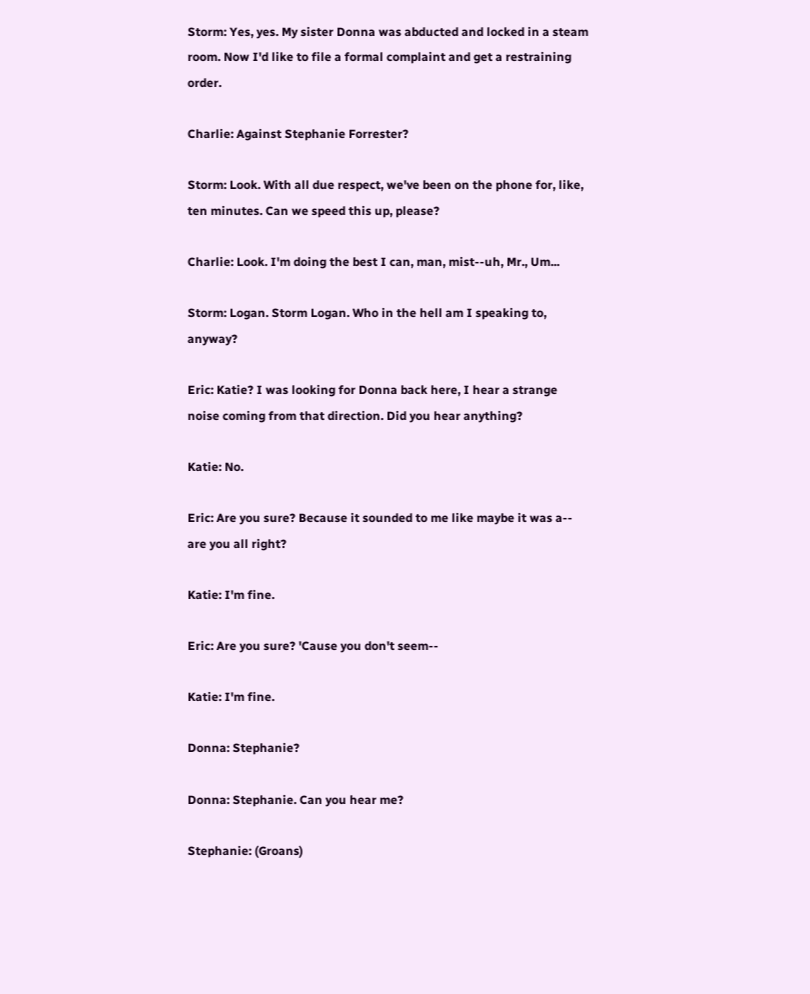Storm: Yes, yes. My sister Donna was abducted and locked in a steam room. Now I'd like to file a formal complaint and get a restraining order.

Charlie: Against Stephanie Forrester?

Storm: Look. With all due respect, we've been on the phone for, like, ten minutes. Can we speed this up, please?

Charlie: Look. I'm doing the best I can, man, mist--uh, Mr., Um...

Storm: Logan. Storm Logan. Who in the hell am I speaking to, anyway?

Eric: Katie? I was looking for Donna back here, I hear a strange noise coming from that direction. Did you hear anything?

Katie: No.

Eric: Are you sure? Because it sounded to me like maybe it was a-- are you all right?

Katie: I'm fine.

Eric: Are you sure? 'Cause you don't seem--

Katie: I'm fine.

Donna: Stephanie?

Donna: Stephanie. Can you hear me?

Stephanie: (Groans)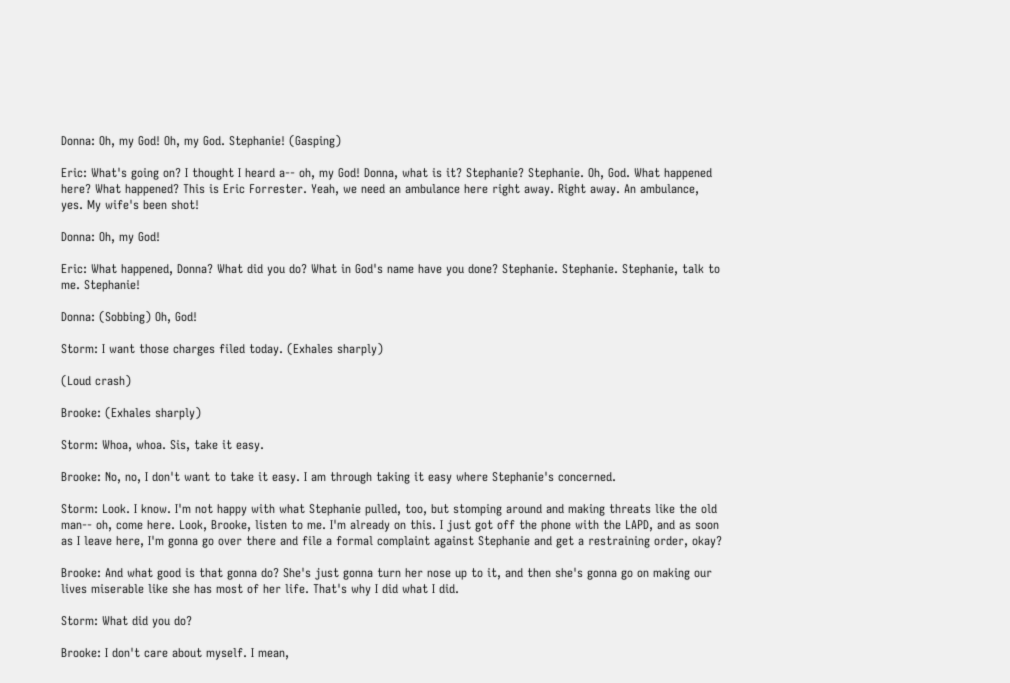Donna: Oh, my God! Oh, my God. Stephanie! (Gasping)

Eric: What's going on? I thought I heard a-- oh, my God! Donna, what is it? Stephanie? Stephanie. Oh, God. What happened here? What happened? This is Eric Forrester. Yeah, we need an ambulance here right away. Right away. An ambulance, yes. My wife's been shot!

Donna: Oh, my God!

Eric: What happened, Donna? What did you do? What in God's name have you done? Stephanie. Stephanie. Stephanie, talk to me. Stephanie!

Donna: (Sobbing) Oh, God!

Storm: I want those charges filed today. (Exhales sharply)

(Loud crash)

Brooke: (Exhales sharply)

Storm: Whoa, whoa. Sis, take it easy.

Brooke: No, no, I don't want to take it easy. I am through taking it easy where Stephanie's concerned.

Storm: Look. I know. I'm not happy with what Stephanie pulled, too, but stomping around and making threats like the old man-- oh, come here. Look, Brooke, listen to me. I'm already on this. I just got off the phone with the LAPD, and as soon as I leave here, I'm gonna go over there and file a formal complaint against Stephanie and get a restraining order, okay?

Brooke: And what good is that gonna do? She's just gonna turn her nose up to it, and then she's gonna go on making our lives miserable like she has most of her life. That's why I did what I did.

Storm: What did you do?

Brooke: I don't care about myself. I mean,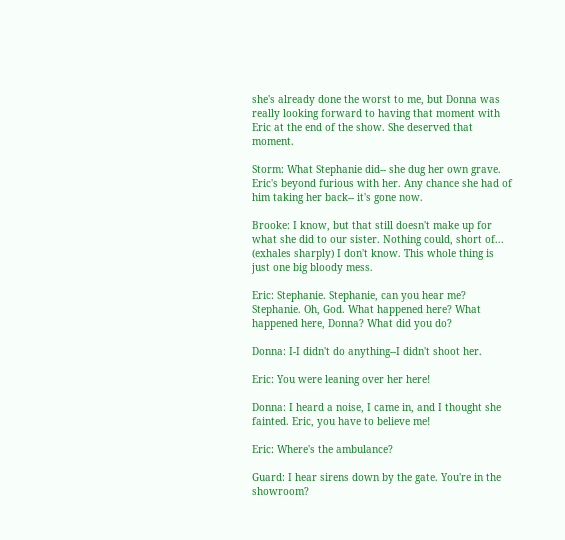she's already done the worst to me, but Donna was really looking forward to having that moment with Eric at the end of the show. She deserved that moment.

Storm: What Stephanie did-- she dug her own grave. Eric's beyond furious with her. Any chance she had of him taking her back-- it's gone now.

Brooke: I know, but that still doesn't make up for what she did to our sister. Nothing could, short of... (exhales sharply) I don't know. This whole thing is just one big bloody mess.

Eric: Stephanie. Stephanie, can you hear me? Stephanie. Oh, God. What happened here? What happened here, Donna? What did you do?

Donna: I-I didn't do anything--I didn't shoot her.

Eric: You were leaning over her here!

Donna: I heard a noise, I came in, and I thought she fainted. Eric, you have to believe me!

Eric: Where's the ambulance?

Guard: I hear sirens down by the gate. You're in the showroom?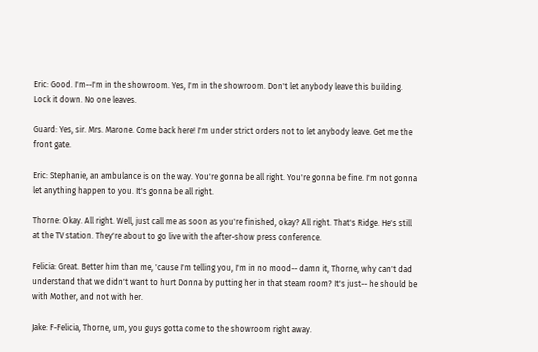Eric: Good. I'm--I'm in the showroom. Yes, I'm in the showroom. Don't let anybody leave this building. Lock it down. No one leaves.

Guard: Yes, sir. Mrs. Marone. Come back here! I'm under strict orders not to let anybody leave. Get me the front gate.

Eric: Stephanie, an ambulance is on the way. You're gonna be all right. You're gonna be fine. I'm not gonna let anything happen to you. It's gonna be all right.

Thorne: Okay. All right. Well, just call me as soon as you're finished, okay? All right. That's Ridge. He's still at the TV station. They're about to go live with the after-show press conference.

Felicia: Great. Better him than me, 'cause I'm telling you, I'm in no mood-- damn it, Thorne, why can't dad understand that we didn't want to hurt Donna by putting her in that steam room? It's just-- he should be with Mother, and not with her.

Jake: F-Felicia, Thorne, um, you guys gotta come to the showroom right away.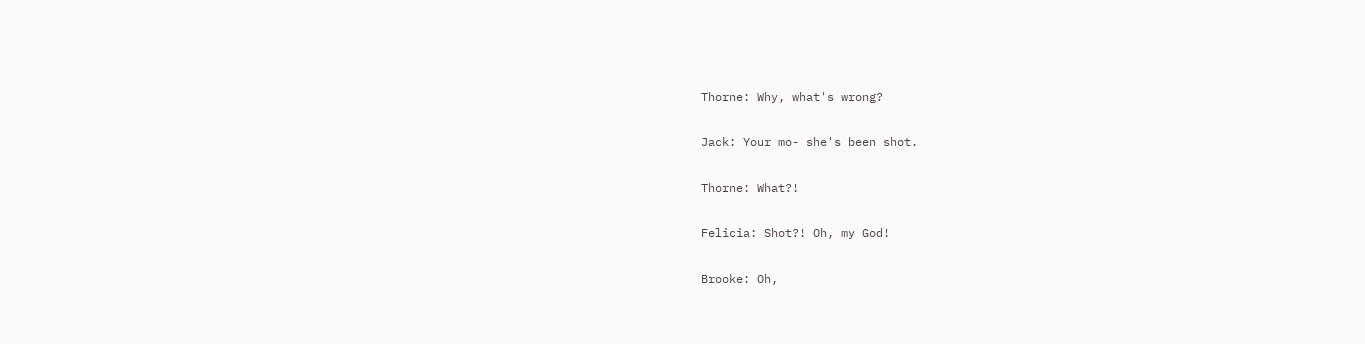Thorne: Why, what's wrong?

Jack: Your mo- she's been shot.

Thorne: What?!

Felicia: Shot?! Oh, my God!

Brooke: Oh,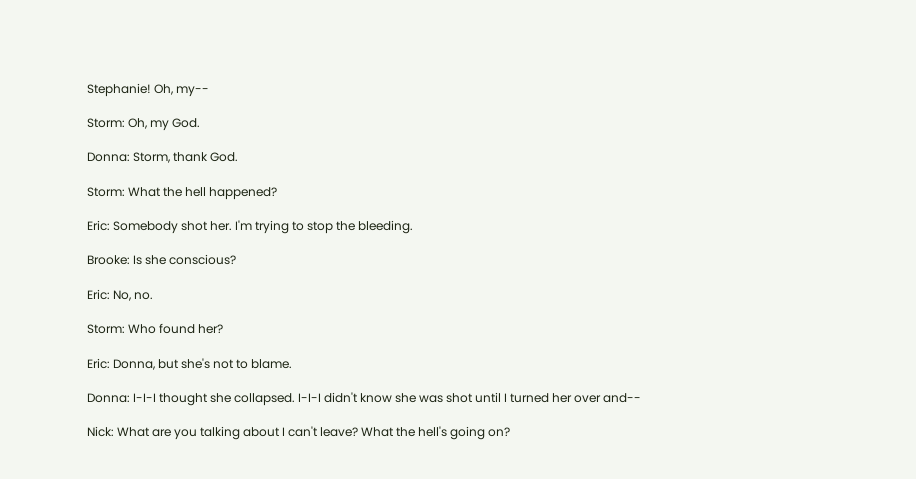Stephanie! Oh, my--

Storm: Oh, my God.

Donna: Storm, thank God.

Storm: What the hell happened?

Eric: Somebody shot her. I'm trying to stop the bleeding.

Brooke: Is she conscious?

Eric: No, no.

Storm: Who found her?

Eric: Donna, but she's not to blame.

Donna: I-I-I thought she collapsed. I-I-I didn't know she was shot until I turned her over and--

Nick: What are you talking about I can't leave? What the hell's going on?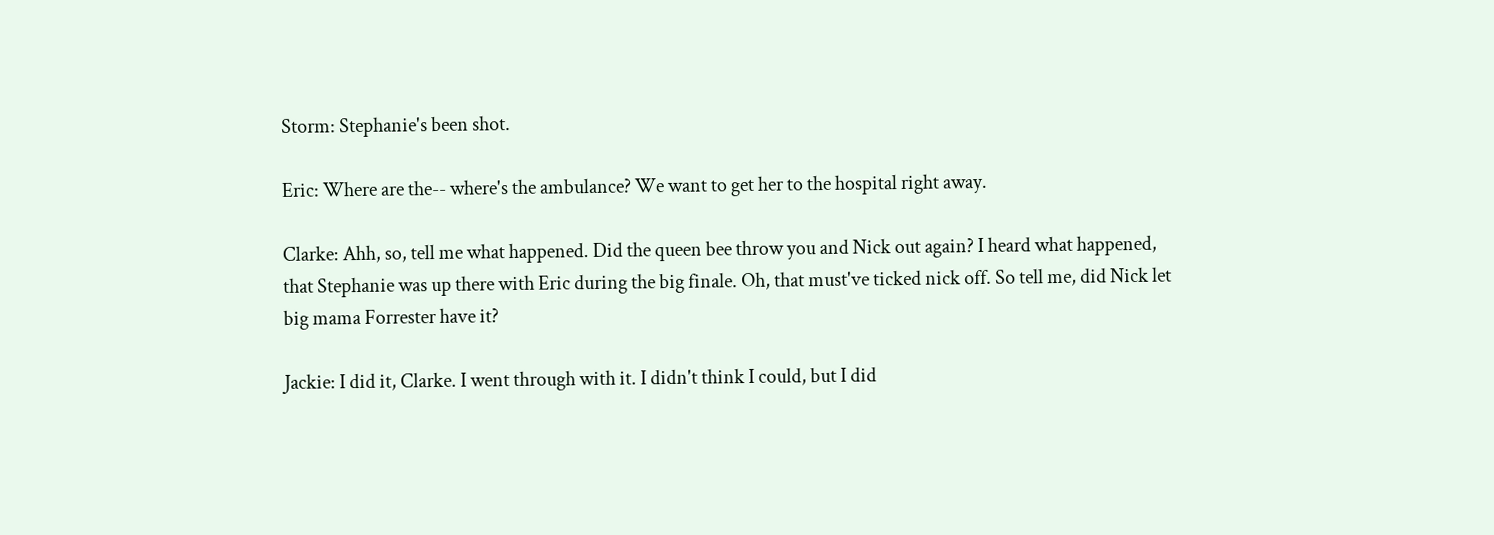Storm: Stephanie's been shot.

Eric: Where are the-- where's the ambulance? We want to get her to the hospital right away.

Clarke: Ahh, so, tell me what happened. Did the queen bee throw you and Nick out again? I heard what happened, that Stephanie was up there with Eric during the big finale. Oh, that must've ticked nick off. So tell me, did Nick let big mama Forrester have it?

Jackie: I did it, Clarke. I went through with it. I didn't think I could, but I did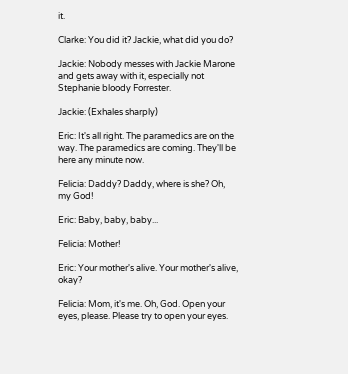it.

Clarke: You did it? Jackie, what did you do?

Jackie: Nobody messes with Jackie Marone and gets away with it, especially not Stephanie bloody Forrester.

Jackie: (Exhales sharply)

Eric: It's all right. The paramedics are on the way. The paramedics are coming. They'll be here any minute now.

Felicia: Daddy? Daddy, where is she? Oh, my God!

Eric: Baby, baby, baby...

Felicia: Mother!

Eric: Your mother's alive. Your mother's alive, okay?

Felicia: Mom, it's me. Oh, God. Open your eyes, please. Please try to open your eyes.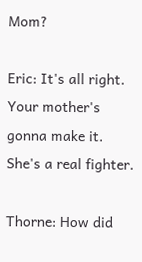Mom?

Eric: It's all right. Your mother's gonna make it. She's a real fighter.

Thorne: How did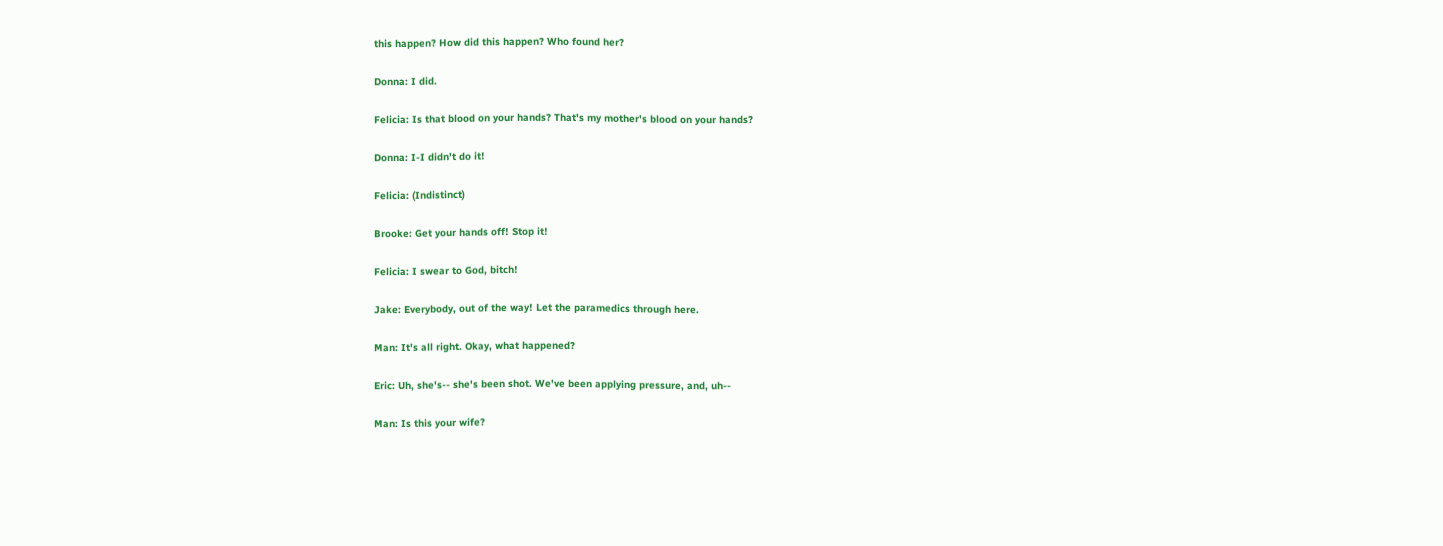this happen? How did this happen? Who found her?

Donna: I did.

Felicia: Is that blood on your hands? That's my mother's blood on your hands?

Donna: I-I didn't do it!

Felicia: (Indistinct)

Brooke: Get your hands off! Stop it!

Felicia: I swear to God, bitch!

Jake: Everybody, out of the way! Let the paramedics through here.

Man: It's all right. Okay, what happened?

Eric: Uh, she's-- she's been shot. We've been applying pressure, and, uh--

Man: Is this your wife?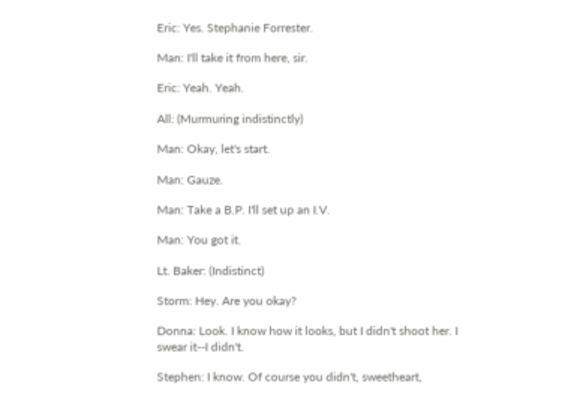Eric: Yes. Stephanie Forrester.

Man: I'll take it from here, sir.

Eric: Yeah. Yeah.

All: (Murmuring indistinctly)

Man: Okay, let's start.

Man: Gauze.

Man: Take a B.P. I'll set up an I.V.

Man: You got it.

Lt. Baker: (Indistinct)

Storm: Hey. Are you okay?

Donna: Look. I know how it looks, but I didn't shoot her. I swear it--I didn't.

Stephen: I know. Of course you didn't, sweetheart,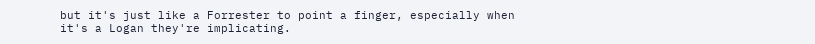but it's just like a Forrester to point a finger, especially when it's a Logan they're implicating.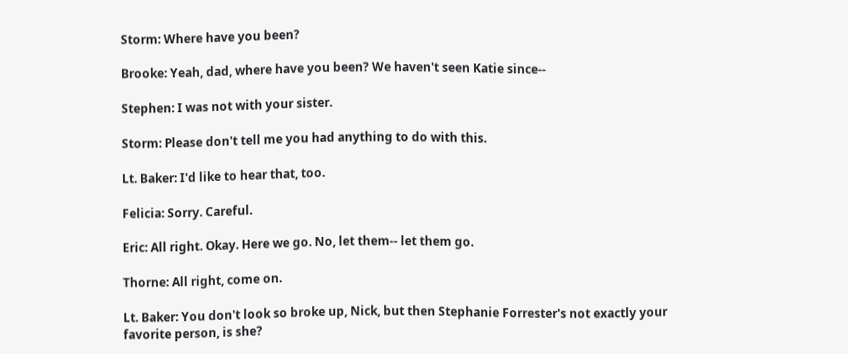Storm: Where have you been?

Brooke: Yeah, dad, where have you been? We haven't seen Katie since--

Stephen: I was not with your sister.

Storm: Please don't tell me you had anything to do with this.

Lt. Baker: I'd like to hear that, too.

Felicia: Sorry. Careful.

Eric: All right. Okay. Here we go. No, let them-- let them go.

Thorne: All right, come on.

Lt. Baker: You don't look so broke up, Nick, but then Stephanie Forrester's not exactly your favorite person, is she?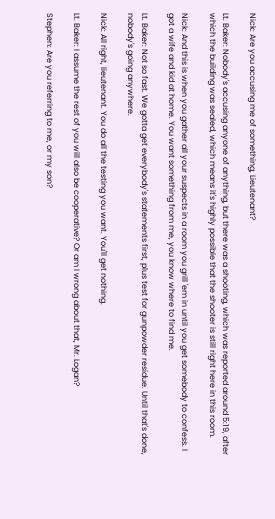Nick: Are you accusing me of something, Lieutenant?

Lt. Baker: Nobody's accusing anyone of anything, but there was a shooting, which was reported around 5:19, after which the building was sealed, which means it's highly possible that the shooter is still right here in this room.

Nick: And this is when you gather all your suspects in a room you grill 'em in until you get somebody to confess. I got a wife and kid at home. You want something from me, you know where to find me.

Lt. Baker: Not so fast. We gotta get everybody's statements first, plus test for gunpowder residue. Until that's done, nobody's going anywhere.

Nick: All right, lieutenant. You do all the testing you want. You'll get nothing.

Lt. Baker: I assume the rest of you will also be cooperative? Or am I wrong about that, Mr. Logan?

Stephen: Are you referring to me, or my son?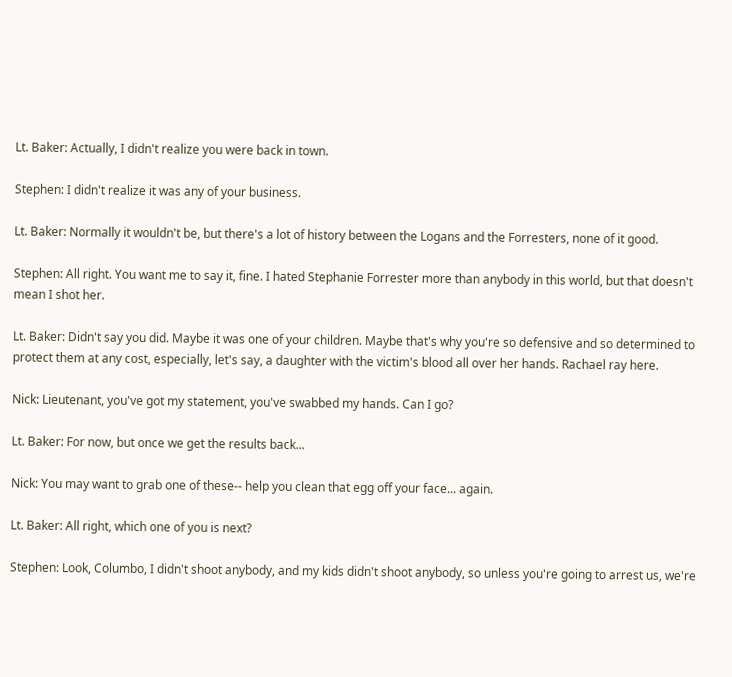Lt. Baker: Actually, I didn't realize you were back in town.

Stephen: I didn't realize it was any of your business.

Lt. Baker: Normally it wouldn't be, but there's a lot of history between the Logans and the Forresters, none of it good.

Stephen: All right. You want me to say it, fine. I hated Stephanie Forrester more than anybody in this world, but that doesn't mean I shot her.

Lt. Baker: Didn't say you did. Maybe it was one of your children. Maybe that's why you're so defensive and so determined to protect them at any cost, especially, let's say, a daughter with the victim's blood all over her hands. Rachael ray here.

Nick: Lieutenant, you've got my statement, you've swabbed my hands. Can I go?

Lt. Baker: For now, but once we get the results back...

Nick: You may want to grab one of these-- help you clean that egg off your face... again.

Lt. Baker: All right, which one of you is next?

Stephen: Look, Columbo, I didn't shoot anybody, and my kids didn't shoot anybody, so unless you're going to arrest us, we're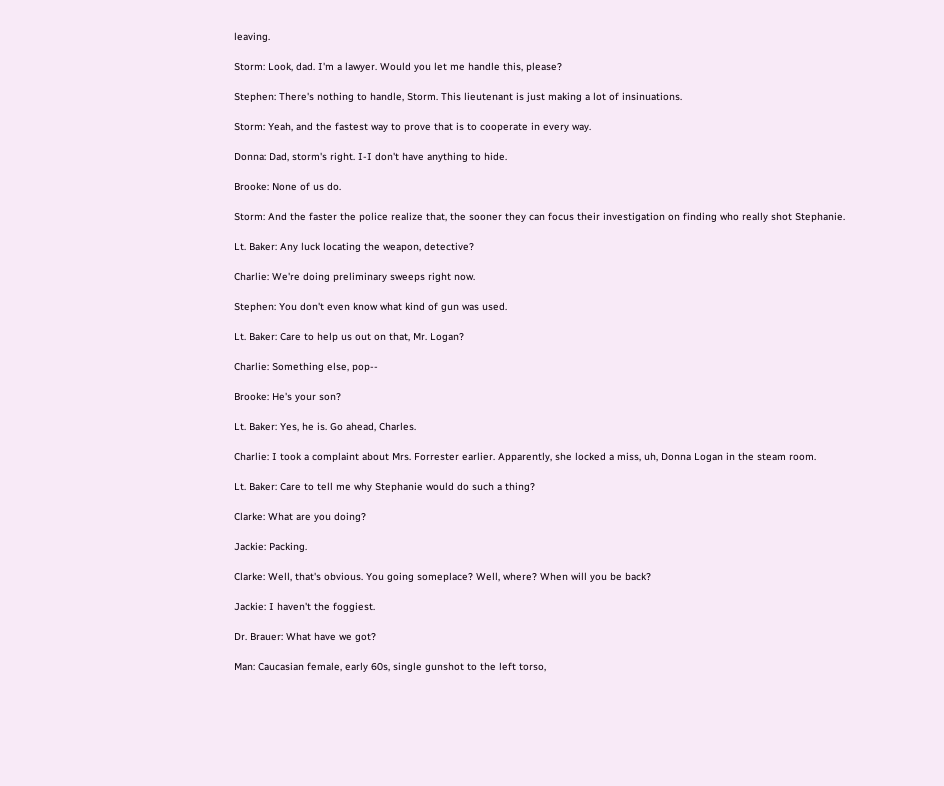leaving.

Storm: Look, dad. I'm a lawyer. Would you let me handle this, please?

Stephen: There's nothing to handle, Storm. This lieutenant is just making a lot of insinuations.

Storm: Yeah, and the fastest way to prove that is to cooperate in every way.

Donna: Dad, storm's right. I-I don't have anything to hide.

Brooke: None of us do.

Storm: And the faster the police realize that, the sooner they can focus their investigation on finding who really shot Stephanie.

Lt. Baker: Any luck locating the weapon, detective?

Charlie: We're doing preliminary sweeps right now.

Stephen: You don't even know what kind of gun was used.

Lt. Baker: Care to help us out on that, Mr. Logan?

Charlie: Something else, pop--

Brooke: He's your son?

Lt. Baker: Yes, he is. Go ahead, Charles.

Charlie: I took a complaint about Mrs. Forrester earlier. Apparently, she locked a miss, uh, Donna Logan in the steam room.

Lt. Baker: Care to tell me why Stephanie would do such a thing?

Clarke: What are you doing?

Jackie: Packing.

Clarke: Well, that's obvious. You going someplace? Well, where? When will you be back?

Jackie: I haven't the foggiest.

Dr. Brauer: What have we got?

Man: Caucasian female, early 60s, single gunshot to the left torso,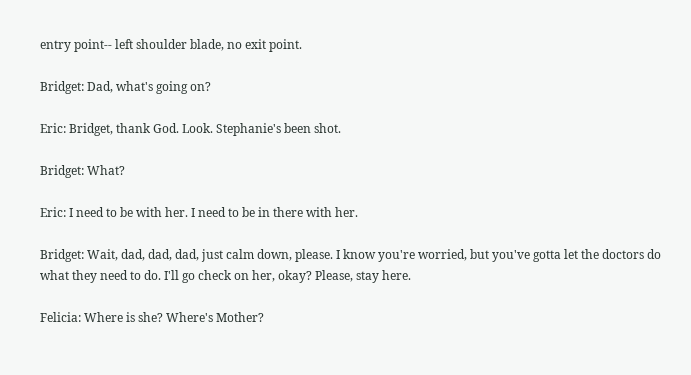entry point-- left shoulder blade, no exit point.

Bridget: Dad, what's going on?

Eric: Bridget, thank God. Look. Stephanie's been shot.

Bridget: What?

Eric: I need to be with her. I need to be in there with her.

Bridget: Wait, dad, dad, dad, just calm down, please. I know you're worried, but you've gotta let the doctors do what they need to do. I'll go check on her, okay? Please, stay here.

Felicia: Where is she? Where's Mother?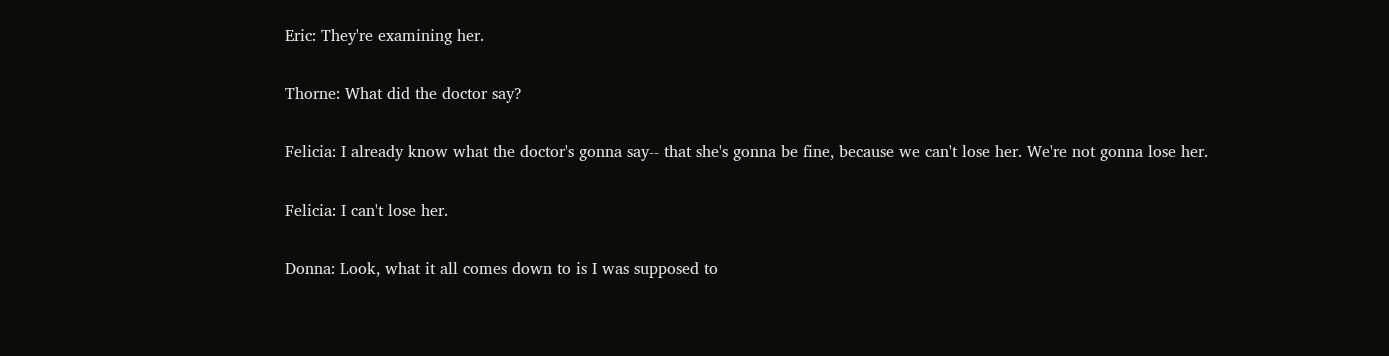Eric: They're examining her.

Thorne: What did the doctor say?

Felicia: I already know what the doctor's gonna say-- that she's gonna be fine, because we can't lose her. We're not gonna lose her.

Felicia: I can't lose her.

Donna: Look, what it all comes down to is I was supposed to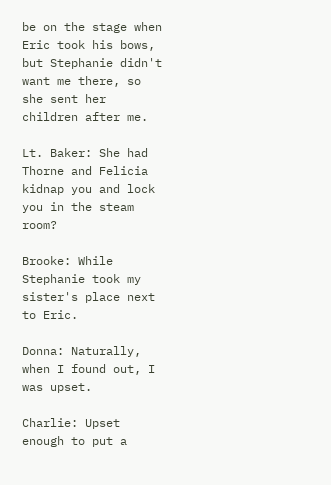be on the stage when Eric took his bows, but Stephanie didn't want me there, so she sent her children after me.

Lt. Baker: She had Thorne and Felicia kidnap you and lock you in the steam room?

Brooke: While Stephanie took my sister's place next to Eric.

Donna: Naturally, when I found out, I was upset.

Charlie: Upset enough to put a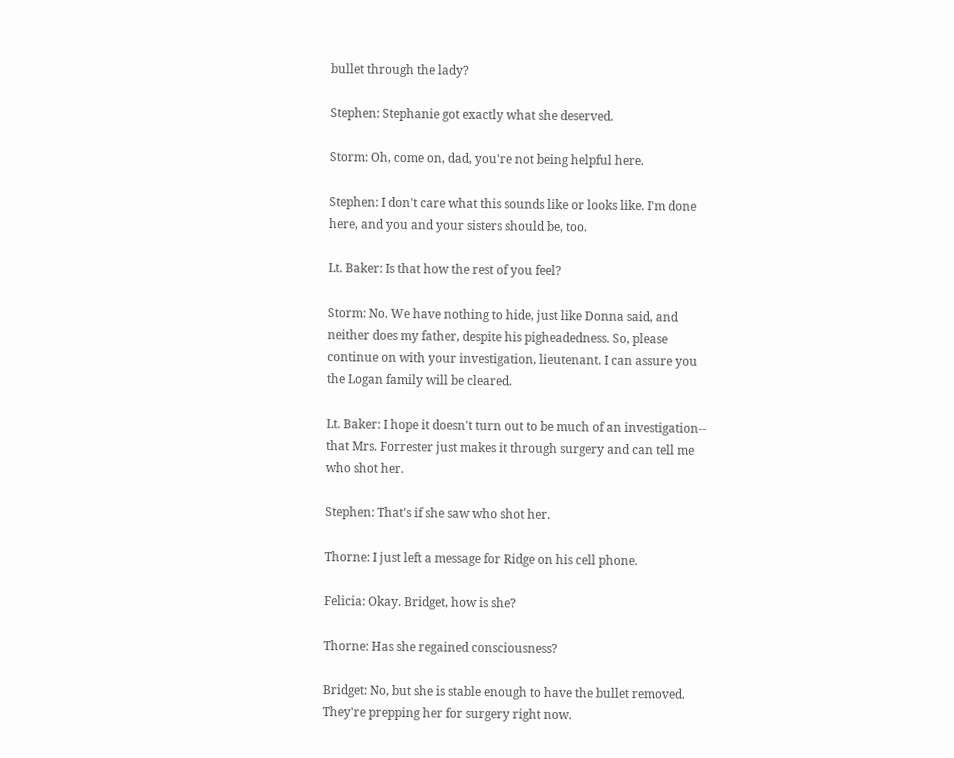bullet through the lady?

Stephen: Stephanie got exactly what she deserved.

Storm: Oh, come on, dad, you're not being helpful here.

Stephen: I don't care what this sounds like or looks like. I'm done here, and you and your sisters should be, too.

Lt. Baker: Is that how the rest of you feel?

Storm: No. We have nothing to hide, just like Donna said, and neither does my father, despite his pigheadedness. So, please continue on with your investigation, lieutenant. I can assure you the Logan family will be cleared.

Lt. Baker: I hope it doesn't turn out to be much of an investigation-- that Mrs. Forrester just makes it through surgery and can tell me who shot her.

Stephen: That's if she saw who shot her.

Thorne: I just left a message for Ridge on his cell phone.

Felicia: Okay. Bridget, how is she?

Thorne: Has she regained consciousness?

Bridget: No, but she is stable enough to have the bullet removed. They're prepping her for surgery right now.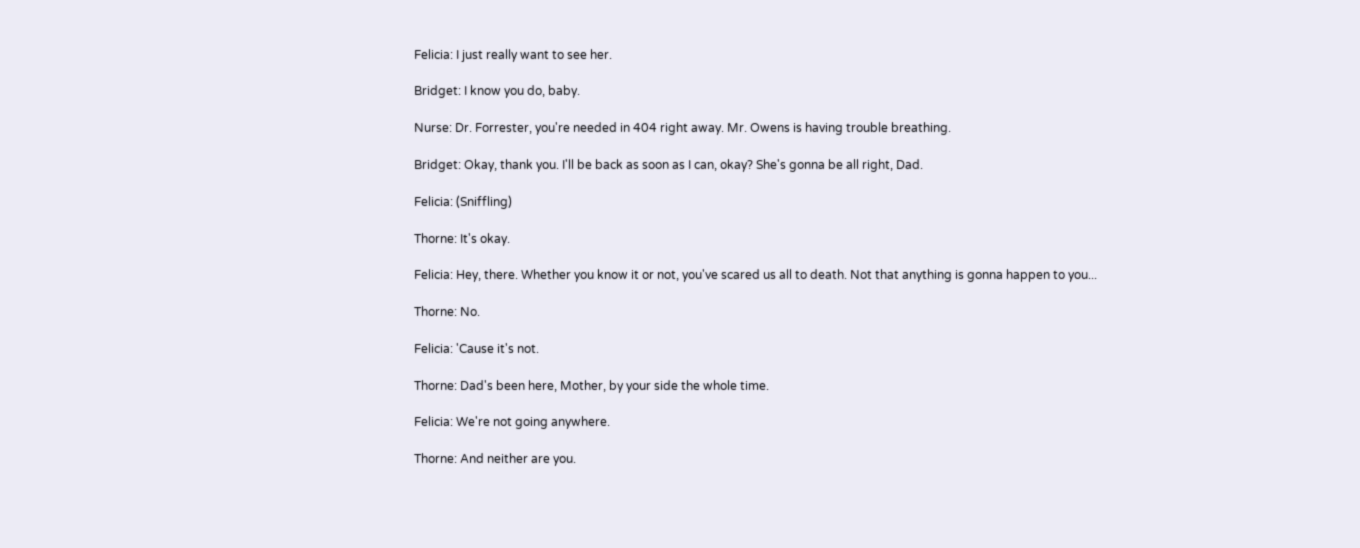Felicia: I just really want to see her.

Bridget: I know you do, baby.

Nurse: Dr. Forrester, you're needed in 404 right away. Mr. Owens is having trouble breathing.

Bridget: Okay, thank you. I'll be back as soon as I can, okay? She's gonna be all right, Dad.

Felicia: (Sniffling)

Thorne: It's okay.

Felicia: Hey, there. Whether you know it or not, you've scared us all to death. Not that anything is gonna happen to you...

Thorne: No.

Felicia: 'Cause it's not.

Thorne: Dad's been here, Mother, by your side the whole time.

Felicia: We're not going anywhere.

Thorne: And neither are you.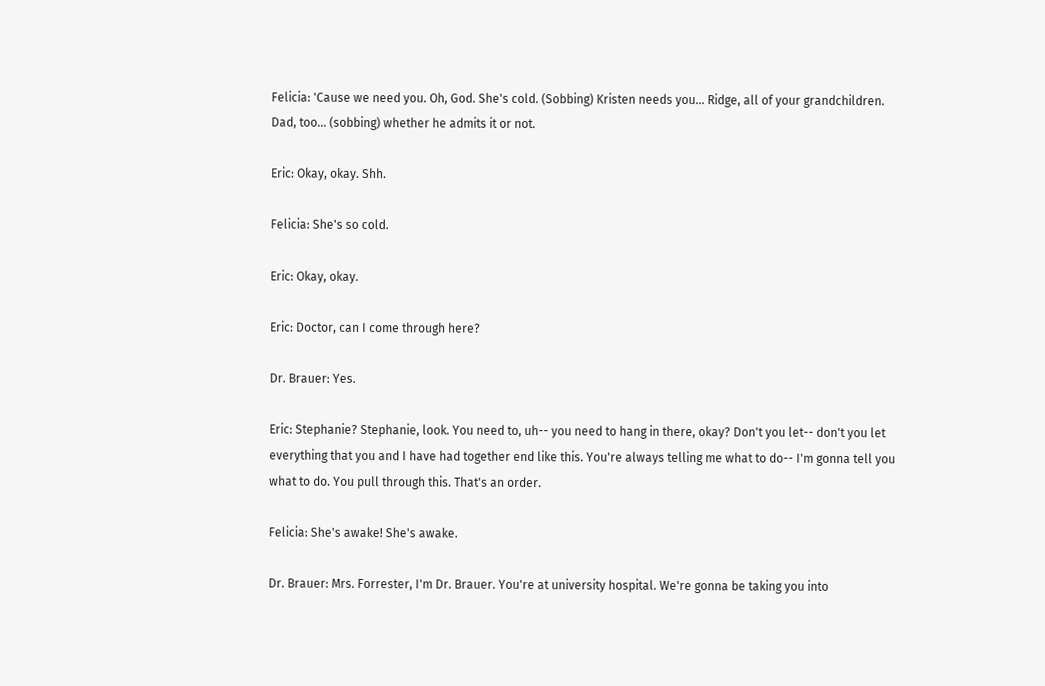Felicia: 'Cause we need you. Oh, God. She's cold. (Sobbing) Kristen needs you... Ridge, all of your grandchildren. Dad, too... (sobbing) whether he admits it or not.

Eric: Okay, okay. Shh.

Felicia: She's so cold.

Eric: Okay, okay.

Eric: Doctor, can I come through here?

Dr. Brauer: Yes.

Eric: Stephanie? Stephanie, look. You need to, uh-- you need to hang in there, okay? Don't you let-- don't you let everything that you and I have had together end like this. You're always telling me what to do-- I'm gonna tell you what to do. You pull through this. That's an order.

Felicia: She's awake! She's awake.

Dr. Brauer: Mrs. Forrester, I'm Dr. Brauer. You're at university hospital. We're gonna be taking you into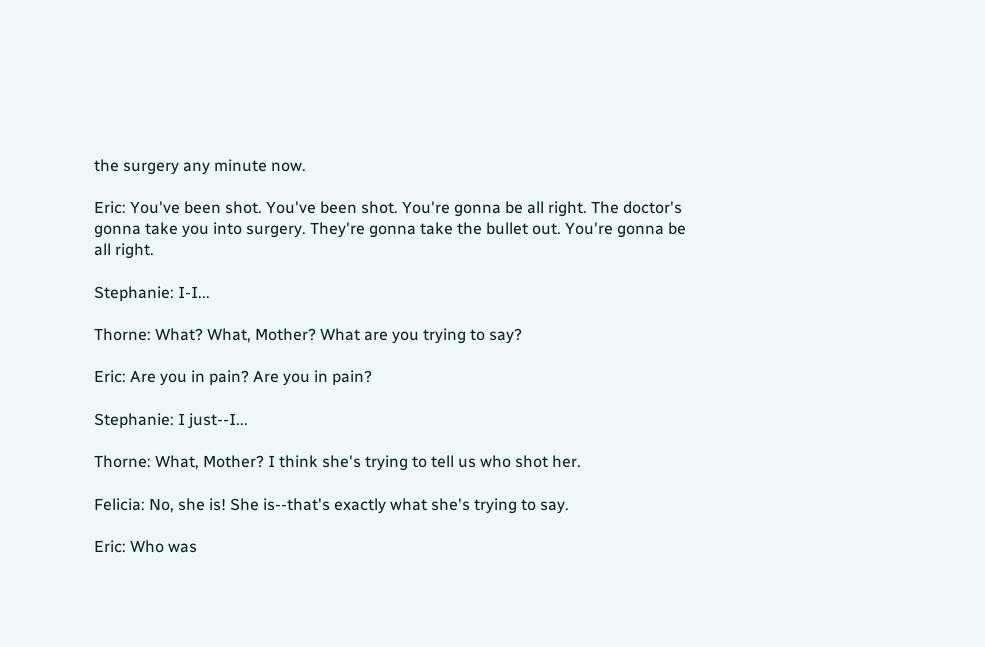the surgery any minute now.

Eric: You've been shot. You've been shot. You're gonna be all right. The doctor's gonna take you into surgery. They're gonna take the bullet out. You're gonna be all right.

Stephanie: I-I...

Thorne: What? What, Mother? What are you trying to say?

Eric: Are you in pain? Are you in pain?

Stephanie: I just--I...

Thorne: What, Mother? I think she's trying to tell us who shot her.

Felicia: No, she is! She is--that's exactly what she's trying to say.

Eric: Who was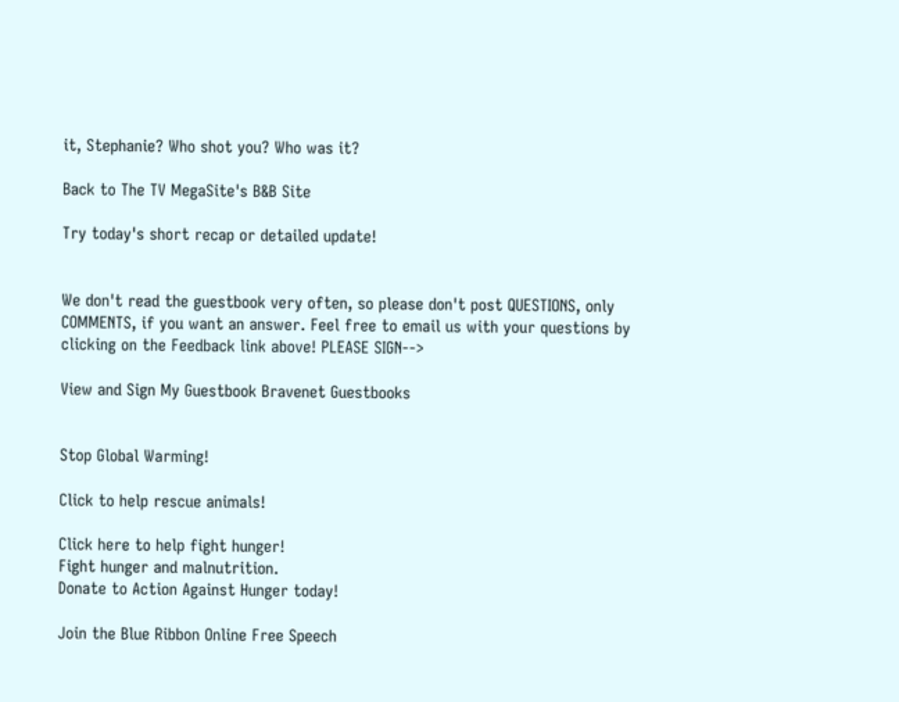it, Stephanie? Who shot you? Who was it?

Back to The TV MegaSite's B&B Site

Try today's short recap or detailed update!


We don't read the guestbook very often, so please don't post QUESTIONS, only COMMENTS, if you want an answer. Feel free to email us with your questions by clicking on the Feedback link above! PLEASE SIGN-->

View and Sign My Guestbook Bravenet Guestbooks


Stop Global Warming!

Click to help rescue animals!

Click here to help fight hunger!
Fight hunger and malnutrition.
Donate to Action Against Hunger today!

Join the Blue Ribbon Online Free Speech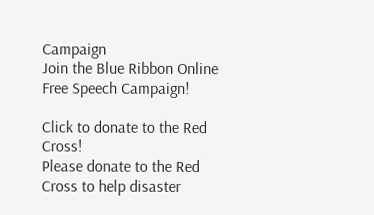Campaign
Join the Blue Ribbon Online Free Speech Campaign!

Click to donate to the Red Cross!
Please donate to the Red Cross to help disaster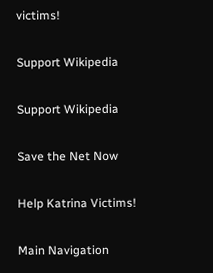victims!

Support Wikipedia

Support Wikipedia

Save the Net Now

Help Katrina Victims!

Main Navigation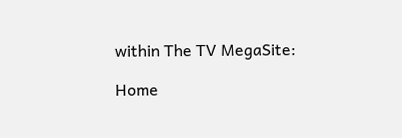within The TV MegaSite:

Home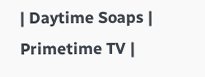| Daytime Soaps | Primetime TV |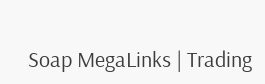Soap MegaLinks | Trading